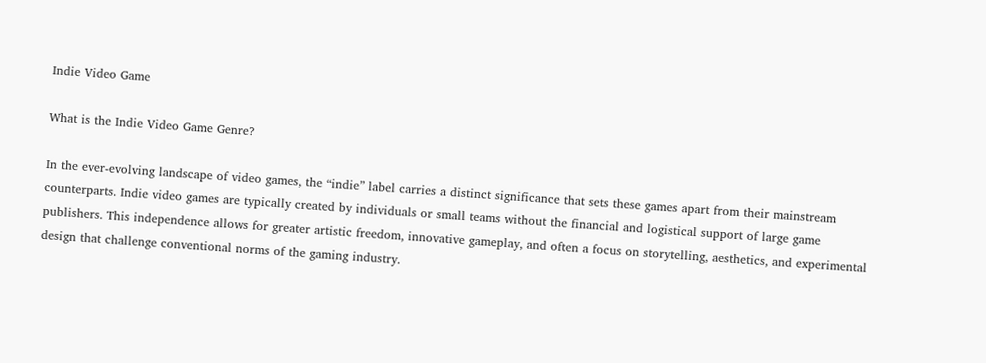Indie Video Game

What is the Indie Video Game Genre?

In the ever-evolving landscape of video games, the “indie” label carries a distinct significance that sets these games apart from their mainstream counterparts. Indie video games are typically created by individuals or small teams without the financial and logistical support of large game publishers. This independence allows for greater artistic freedom, innovative gameplay, and often a focus on storytelling, aesthetics, and experimental design that challenge conventional norms of the gaming industry.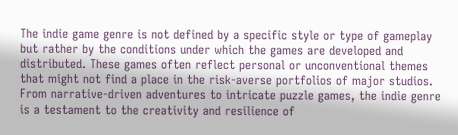The indie game genre is not defined by a specific style or type of gameplay but rather by the conditions under which the games are developed and distributed. These games often reflect personal or unconventional themes that might not find a place in the risk-averse portfolios of major studios. From narrative-driven adventures to intricate puzzle games, the indie genre is a testament to the creativity and resilience of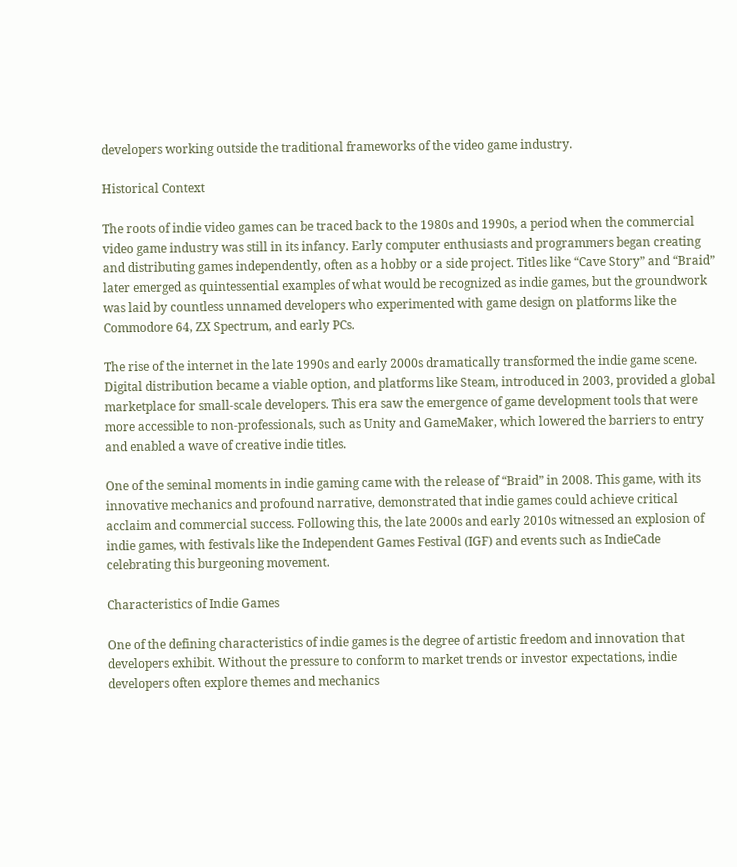developers working outside the traditional frameworks of the video game industry.

Historical Context

The roots of indie video games can be traced back to the 1980s and 1990s, a period when the commercial video game industry was still in its infancy. Early computer enthusiasts and programmers began creating and distributing games independently, often as a hobby or a side project. Titles like “Cave Story” and “Braid” later emerged as quintessential examples of what would be recognized as indie games, but the groundwork was laid by countless unnamed developers who experimented with game design on platforms like the Commodore 64, ZX Spectrum, and early PCs.

The rise of the internet in the late 1990s and early 2000s dramatically transformed the indie game scene. Digital distribution became a viable option, and platforms like Steam, introduced in 2003, provided a global marketplace for small-scale developers. This era saw the emergence of game development tools that were more accessible to non-professionals, such as Unity and GameMaker, which lowered the barriers to entry and enabled a wave of creative indie titles.

One of the seminal moments in indie gaming came with the release of “Braid” in 2008. This game, with its innovative mechanics and profound narrative, demonstrated that indie games could achieve critical acclaim and commercial success. Following this, the late 2000s and early 2010s witnessed an explosion of indie games, with festivals like the Independent Games Festival (IGF) and events such as IndieCade celebrating this burgeoning movement.

Characteristics of Indie Games

One of the defining characteristics of indie games is the degree of artistic freedom and innovation that developers exhibit. Without the pressure to conform to market trends or investor expectations, indie developers often explore themes and mechanics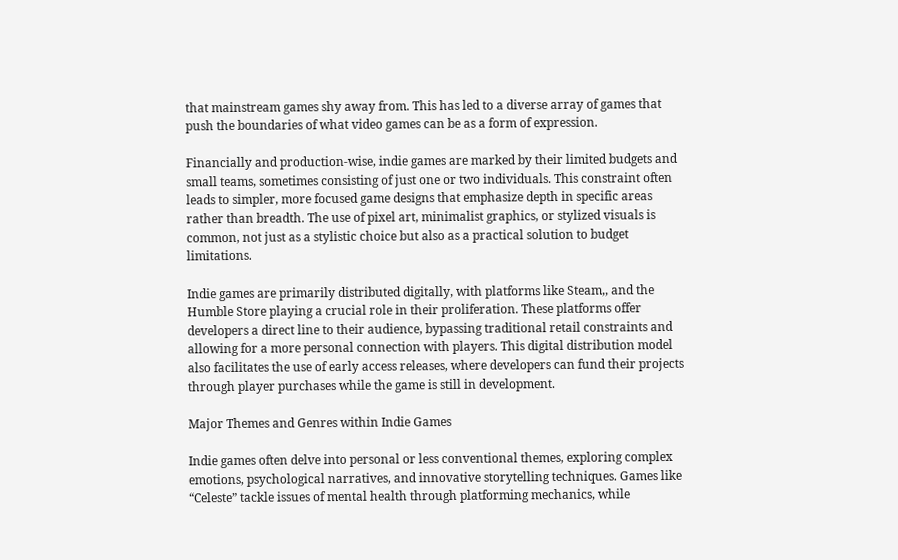that mainstream games shy away from. This has led to a diverse array of games that push the boundaries of what video games can be as a form of expression.

Financially and production-wise, indie games are marked by their limited budgets and small teams, sometimes consisting of just one or two individuals. This constraint often leads to simpler, more focused game designs that emphasize depth in specific areas rather than breadth. The use of pixel art, minimalist graphics, or stylized visuals is common, not just as a stylistic choice but also as a practical solution to budget limitations.

Indie games are primarily distributed digitally, with platforms like Steam,, and the Humble Store playing a crucial role in their proliferation. These platforms offer developers a direct line to their audience, bypassing traditional retail constraints and allowing for a more personal connection with players. This digital distribution model also facilitates the use of early access releases, where developers can fund their projects through player purchases while the game is still in development.

Major Themes and Genres within Indie Games

Indie games often delve into personal or less conventional themes, exploring complex emotions, psychological narratives, and innovative storytelling techniques. Games like “Celeste” tackle issues of mental health through platforming mechanics, while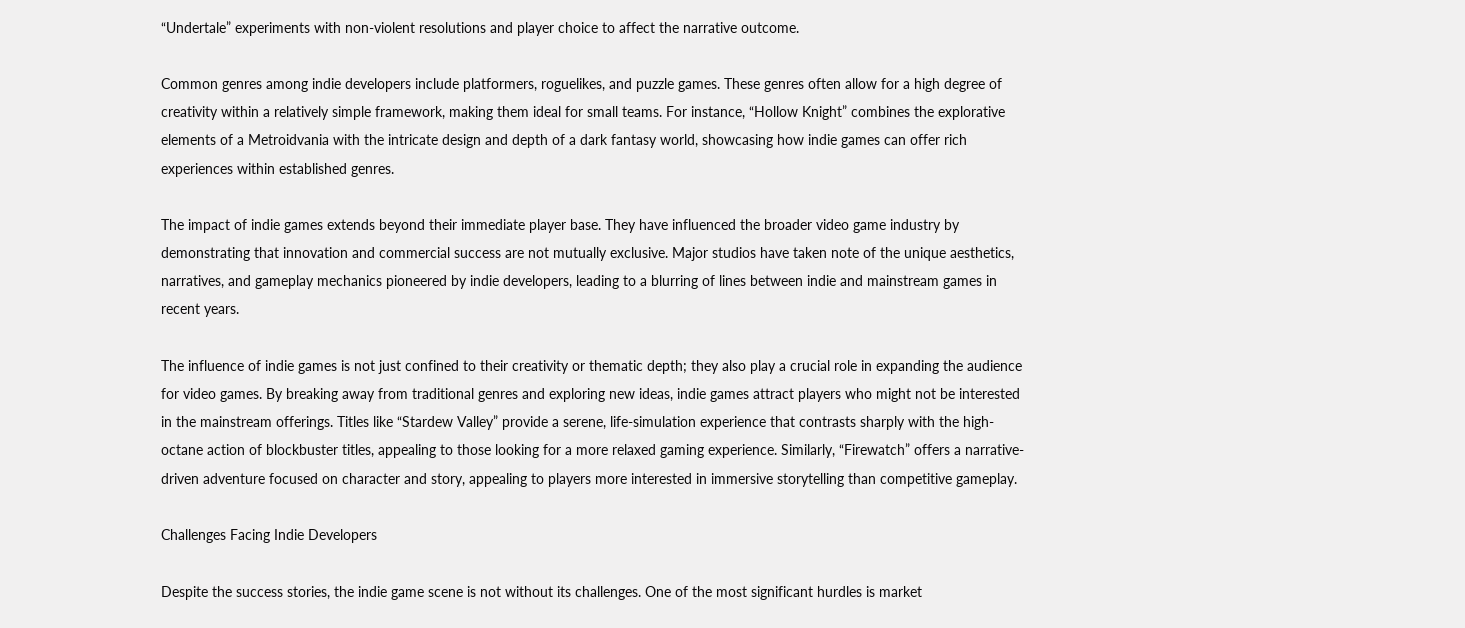“Undertale” experiments with non-violent resolutions and player choice to affect the narrative outcome.

Common genres among indie developers include platformers, roguelikes, and puzzle games. These genres often allow for a high degree of creativity within a relatively simple framework, making them ideal for small teams. For instance, “Hollow Knight” combines the explorative elements of a Metroidvania with the intricate design and depth of a dark fantasy world, showcasing how indie games can offer rich experiences within established genres.

The impact of indie games extends beyond their immediate player base. They have influenced the broader video game industry by demonstrating that innovation and commercial success are not mutually exclusive. Major studios have taken note of the unique aesthetics, narratives, and gameplay mechanics pioneered by indie developers, leading to a blurring of lines between indie and mainstream games in recent years.

The influence of indie games is not just confined to their creativity or thematic depth; they also play a crucial role in expanding the audience for video games. By breaking away from traditional genres and exploring new ideas, indie games attract players who might not be interested in the mainstream offerings. Titles like “Stardew Valley” provide a serene, life-simulation experience that contrasts sharply with the high-octane action of blockbuster titles, appealing to those looking for a more relaxed gaming experience. Similarly, “Firewatch” offers a narrative-driven adventure focused on character and story, appealing to players more interested in immersive storytelling than competitive gameplay.

Challenges Facing Indie Developers

Despite the success stories, the indie game scene is not without its challenges. One of the most significant hurdles is market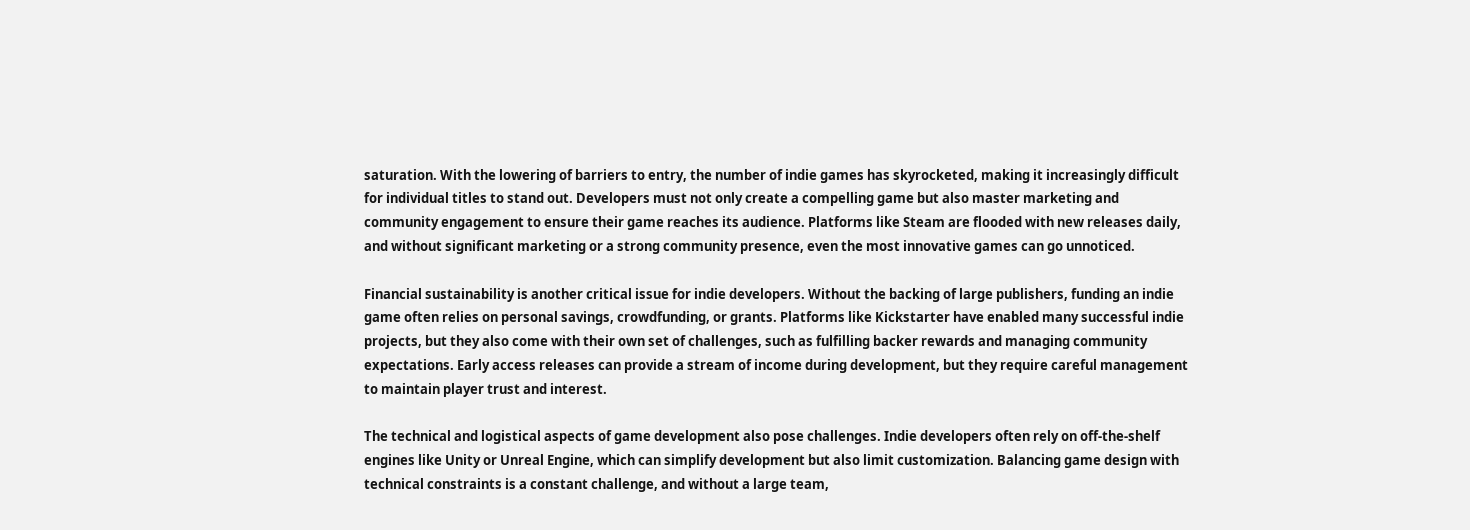saturation. With the lowering of barriers to entry, the number of indie games has skyrocketed, making it increasingly difficult for individual titles to stand out. Developers must not only create a compelling game but also master marketing and community engagement to ensure their game reaches its audience. Platforms like Steam are flooded with new releases daily, and without significant marketing or a strong community presence, even the most innovative games can go unnoticed.

Financial sustainability is another critical issue for indie developers. Without the backing of large publishers, funding an indie game often relies on personal savings, crowdfunding, or grants. Platforms like Kickstarter have enabled many successful indie projects, but they also come with their own set of challenges, such as fulfilling backer rewards and managing community expectations. Early access releases can provide a stream of income during development, but they require careful management to maintain player trust and interest.

The technical and logistical aspects of game development also pose challenges. Indie developers often rely on off-the-shelf engines like Unity or Unreal Engine, which can simplify development but also limit customization. Balancing game design with technical constraints is a constant challenge, and without a large team,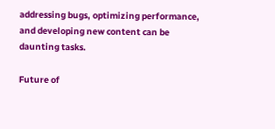addressing bugs, optimizing performance, and developing new content can be daunting tasks.

Future of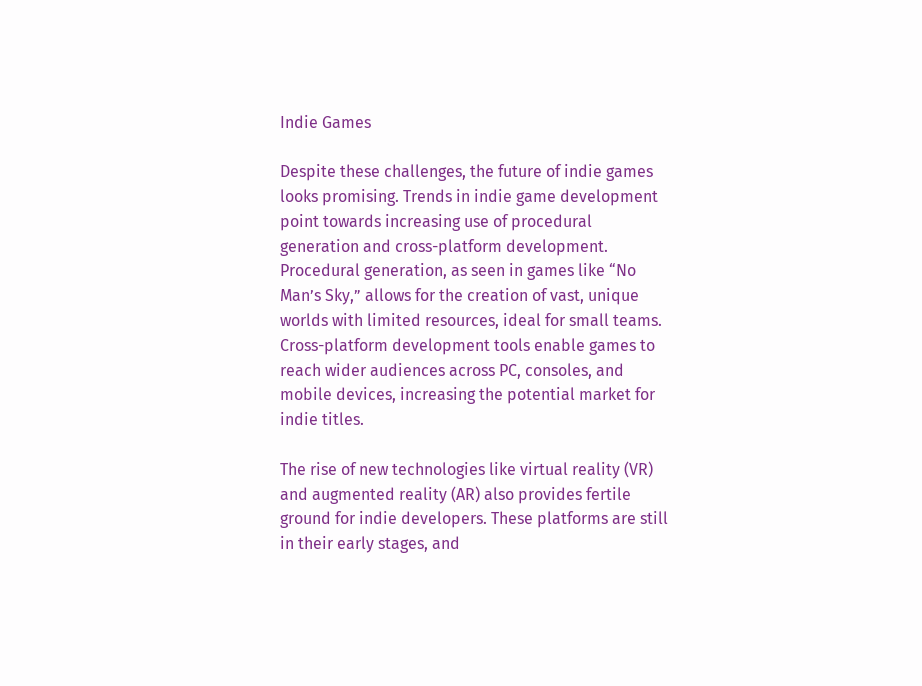Indie Games

Despite these challenges, the future of indie games looks promising. Trends in indie game development point towards increasing use of procedural generation and cross-platform development. Procedural generation, as seen in games like “No Man’s Sky,” allows for the creation of vast, unique worlds with limited resources, ideal for small teams. Cross-platform development tools enable games to reach wider audiences across PC, consoles, and mobile devices, increasing the potential market for indie titles.

The rise of new technologies like virtual reality (VR) and augmented reality (AR) also provides fertile ground for indie developers. These platforms are still in their early stages, and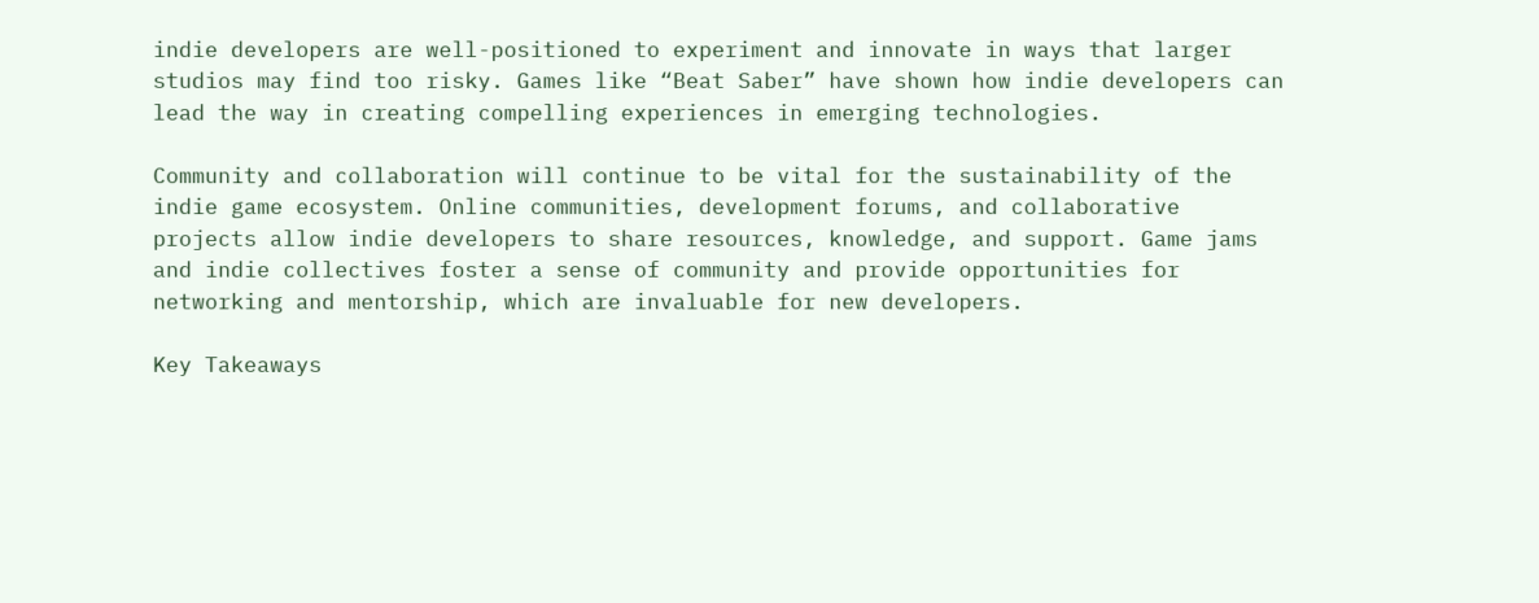indie developers are well-positioned to experiment and innovate in ways that larger studios may find too risky. Games like “Beat Saber” have shown how indie developers can lead the way in creating compelling experiences in emerging technologies.

Community and collaboration will continue to be vital for the sustainability of the indie game ecosystem. Online communities, development forums, and collaborative projects allow indie developers to share resources, knowledge, and support. Game jams and indie collectives foster a sense of community and provide opportunities for networking and mentorship, which are invaluable for new developers.

Key Takeaways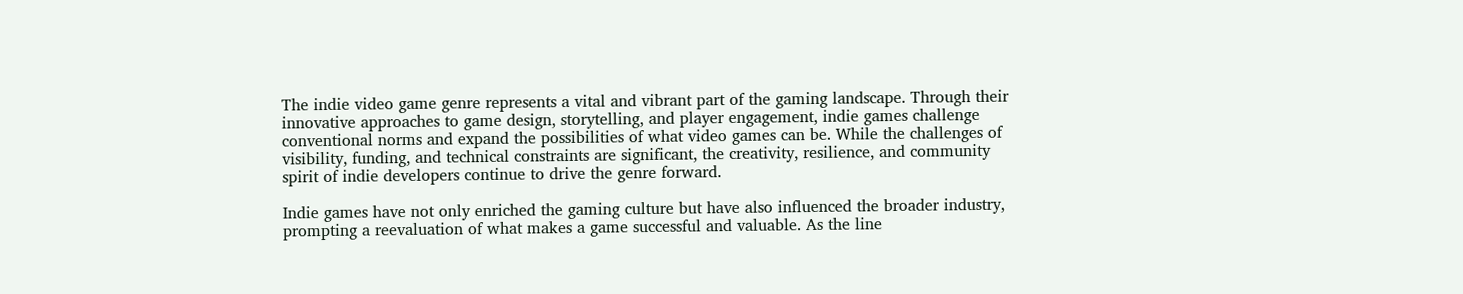The indie video game genre represents a vital and vibrant part of the gaming landscape. Through their innovative approaches to game design, storytelling, and player engagement, indie games challenge conventional norms and expand the possibilities of what video games can be. While the challenges of visibility, funding, and technical constraints are significant, the creativity, resilience, and community spirit of indie developers continue to drive the genre forward.

Indie games have not only enriched the gaming culture but have also influenced the broader industry, prompting a reevaluation of what makes a game successful and valuable. As the line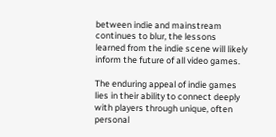between indie and mainstream continues to blur, the lessons learned from the indie scene will likely inform the future of all video games.

The enduring appeal of indie games lies in their ability to connect deeply with players through unique, often personal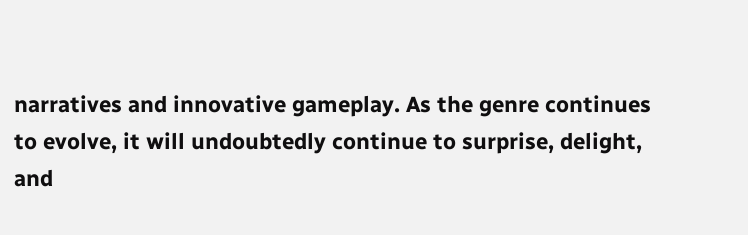narratives and innovative gameplay. As the genre continues to evolve, it will undoubtedly continue to surprise, delight, and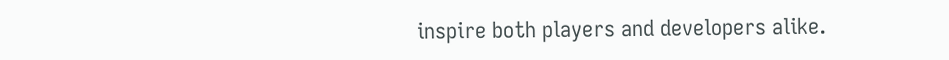inspire both players and developers alike.